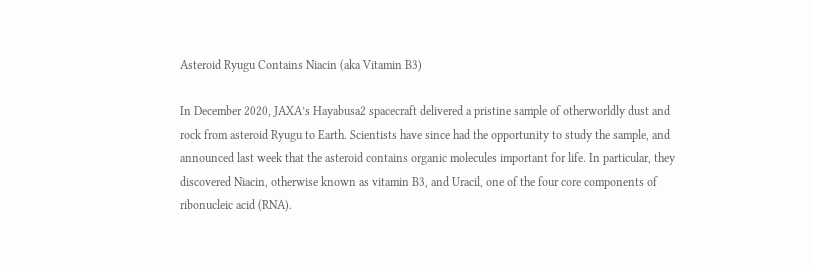Asteroid Ryugu Contains Niacin (aka Vitamin B3)

In December 2020, JAXA’s Hayabusa2 spacecraft delivered a pristine sample of otherworldly dust and rock from asteroid Ryugu to Earth. Scientists have since had the opportunity to study the sample, and announced last week that the asteroid contains organic molecules important for life. In particular, they discovered Niacin, otherwise known as vitamin B3, and Uracil, one of the four core components of ribonucleic acid (RNA).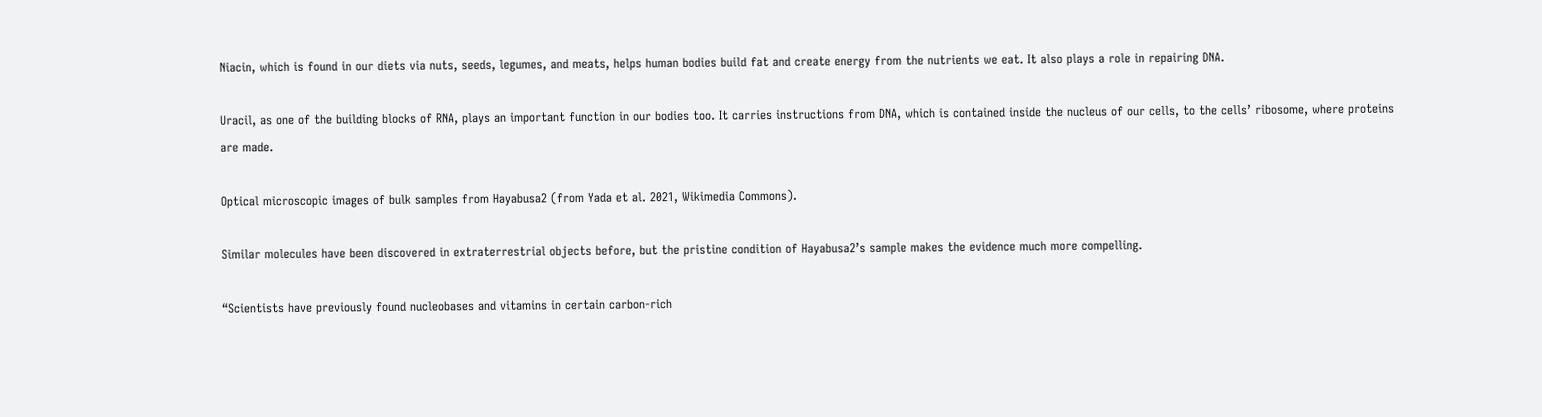Niacin, which is found in our diets via nuts, seeds, legumes, and meats, helps human bodies build fat and create energy from the nutrients we eat. It also plays a role in repairing DNA.

Uracil, as one of the building blocks of RNA, plays an important function in our bodies too. It carries instructions from DNA, which is contained inside the nucleus of our cells, to the cells’ ribosome, where proteins are made.

Optical microscopic images of bulk samples from Hayabusa2 (from Yada et al. 2021, Wikimedia Commons).

Similar molecules have been discovered in extraterrestrial objects before, but the pristine condition of Hayabusa2’s sample makes the evidence much more compelling.

“Scientists have previously found nucleobases and vitamins in certain carbon-rich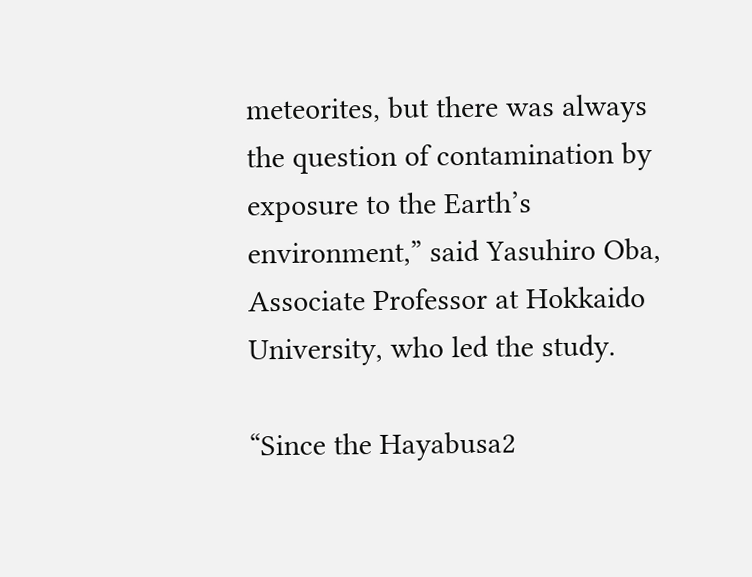meteorites, but there was always the question of contamination by exposure to the Earth’s environment,” said Yasuhiro Oba, Associate Professor at Hokkaido University, who led the study.

“Since the Hayabusa2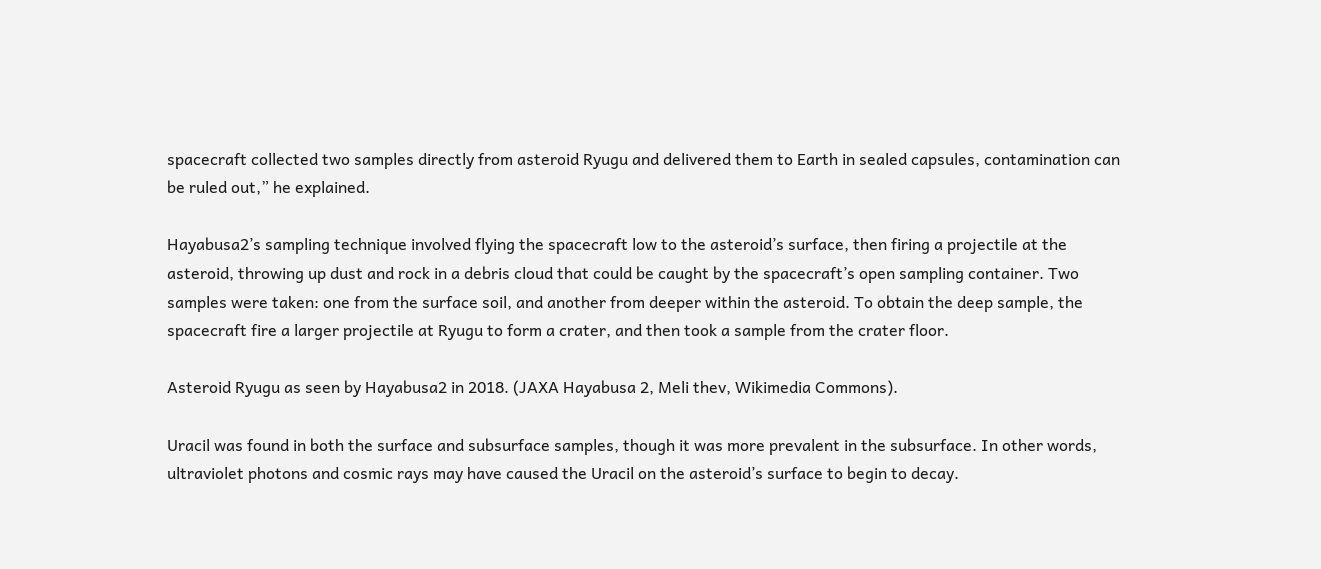spacecraft collected two samples directly from asteroid Ryugu and delivered them to Earth in sealed capsules, contamination can be ruled out,” he explained.

Hayabusa2’s sampling technique involved flying the spacecraft low to the asteroid’s surface, then firing a projectile at the asteroid, throwing up dust and rock in a debris cloud that could be caught by the spacecraft’s open sampling container. Two samples were taken: one from the surface soil, and another from deeper within the asteroid. To obtain the deep sample, the spacecraft fire a larger projectile at Ryugu to form a crater, and then took a sample from the crater floor.

Asteroid Ryugu as seen by Hayabusa2 in 2018. (JAXA Hayabusa 2, Meli thev, Wikimedia Commons).

Uracil was found in both the surface and subsurface samples, though it was more prevalent in the subsurface. In other words, ultraviolet photons and cosmic rays may have caused the Uracil on the asteroid’s surface to begin to decay.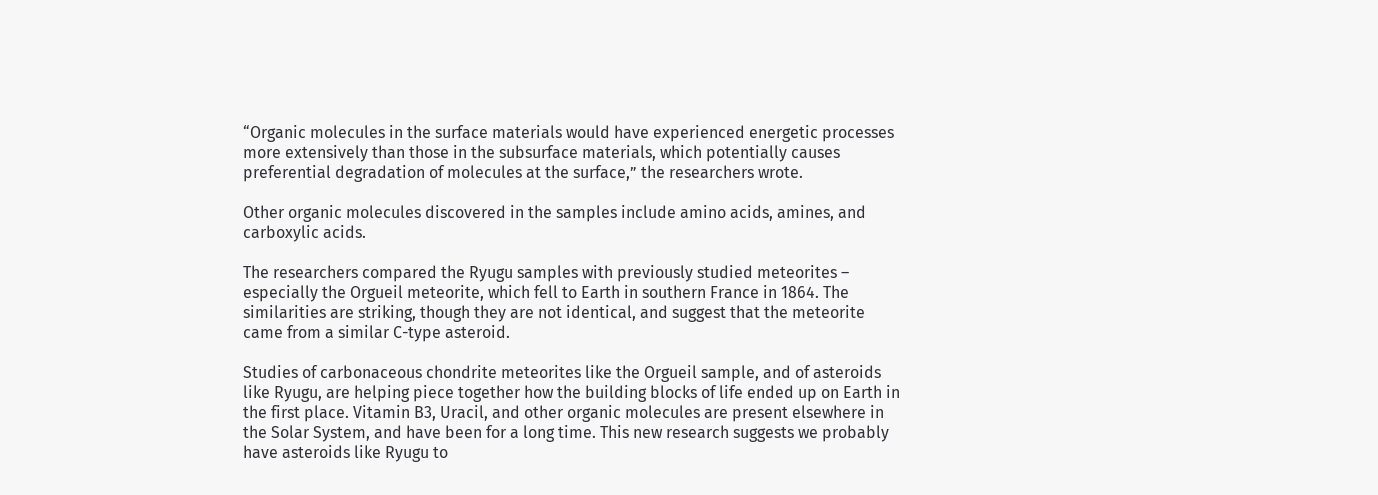“Organic molecules in the surface materials would have experienced energetic processes more extensively than those in the subsurface materials, which potentially causes preferential degradation of molecules at the surface,” the researchers wrote.

Other organic molecules discovered in the samples include amino acids, amines, and carboxylic acids.

The researchers compared the Ryugu samples with previously studied meteorites – especially the Orgueil meteorite, which fell to Earth in southern France in 1864. The similarities are striking, though they are not identical, and suggest that the meteorite came from a similar C-type asteroid.

Studies of carbonaceous chondrite meteorites like the Orgueil sample, and of asteroids like Ryugu, are helping piece together how the building blocks of life ended up on Earth in the first place. Vitamin B3, Uracil, and other organic molecules are present elsewhere in the Solar System, and have been for a long time. This new research suggests we probably have asteroids like Ryugu to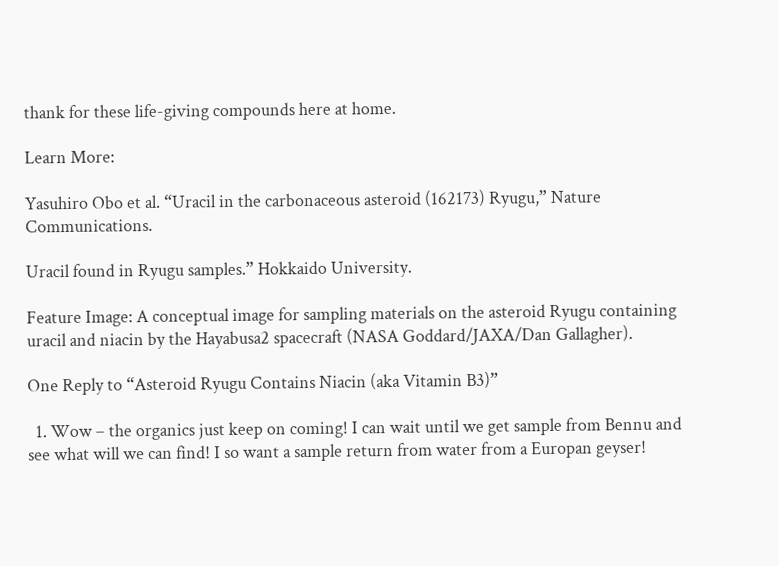thank for these life-giving compounds here at home.

Learn More:

Yasuhiro Obo et al. “Uracil in the carbonaceous asteroid (162173) Ryugu,” Nature Communications.

Uracil found in Ryugu samples.” Hokkaido University.

Feature Image: A conceptual image for sampling materials on the asteroid Ryugu containing uracil and niacin by the Hayabusa2 spacecraft (NASA Goddard/JAXA/Dan Gallagher).

One Reply to “Asteroid Ryugu Contains Niacin (aka Vitamin B3)”

  1. Wow – the organics just keep on coming! I can wait until we get sample from Bennu and see what will we can find! I so want a sample return from water from a Europan geyser!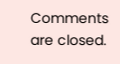Comments are closed.